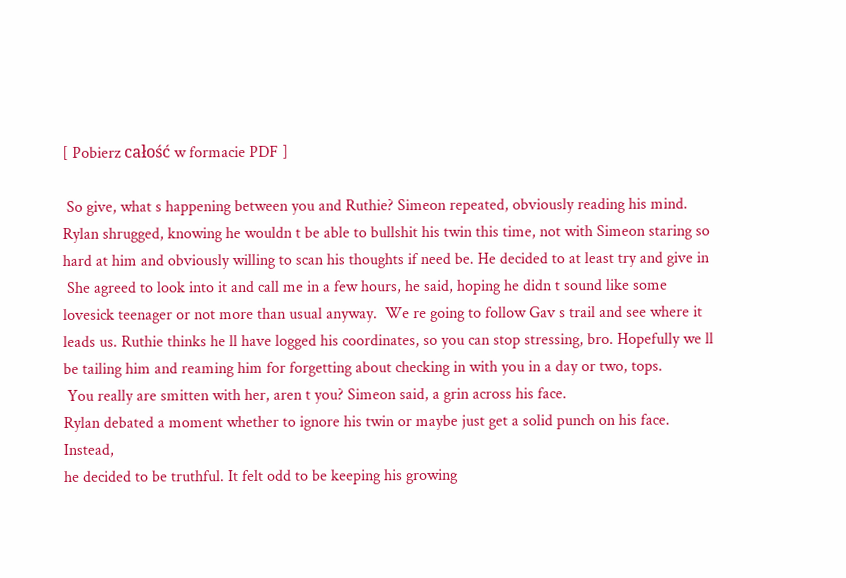[ Pobierz całość w formacie PDF ]

 So give, what s happening between you and Ruthie? Simeon repeated, obviously reading his mind.
Rylan shrugged, knowing he wouldn t be able to bullshit his twin this time, not with Simeon staring so
hard at him and obviously willing to scan his thoughts if need be. He decided to at least try and give in
 She agreed to look into it and call me in a few hours, he said, hoping he didn t sound like some
lovesick teenager or not more than usual anyway.  We re going to follow Gav s trail and see where it
leads us. Ruthie thinks he ll have logged his coordinates, so you can stop stressing, bro. Hopefully we ll
be tailing him and reaming him for forgetting about checking in with you in a day or two, tops.
 You really are smitten with her, aren t you? Simeon said, a grin across his face.
Rylan debated a moment whether to ignore his twin or maybe just get a solid punch on his face. Instead,
he decided to be truthful. It felt odd to be keeping his growing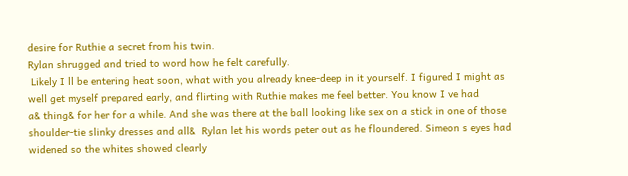desire for Ruthie a secret from his twin.
Rylan shrugged and tried to word how he felt carefully.
 Likely I ll be entering heat soon, what with you already knee-deep in it yourself. I figured I might as
well get myself prepared early, and flirting with Ruthie makes me feel better. You know I ve had
a& thing& for her for a while. And she was there at the ball looking like sex on a stick in one of those
shoulder-tie slinky dresses and all&  Rylan let his words peter out as he floundered. Simeon s eyes had
widened so the whites showed clearly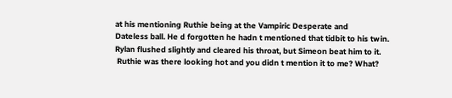at his mentioning Ruthie being at the Vampiric Desperate and
Dateless ball. He d forgotten he hadn t mentioned that tidbit to his twin.
Rylan flushed slightly and cleared his throat, but Simeon beat him to it.
 Ruthie was there looking hot and you didn t mention it to me? What?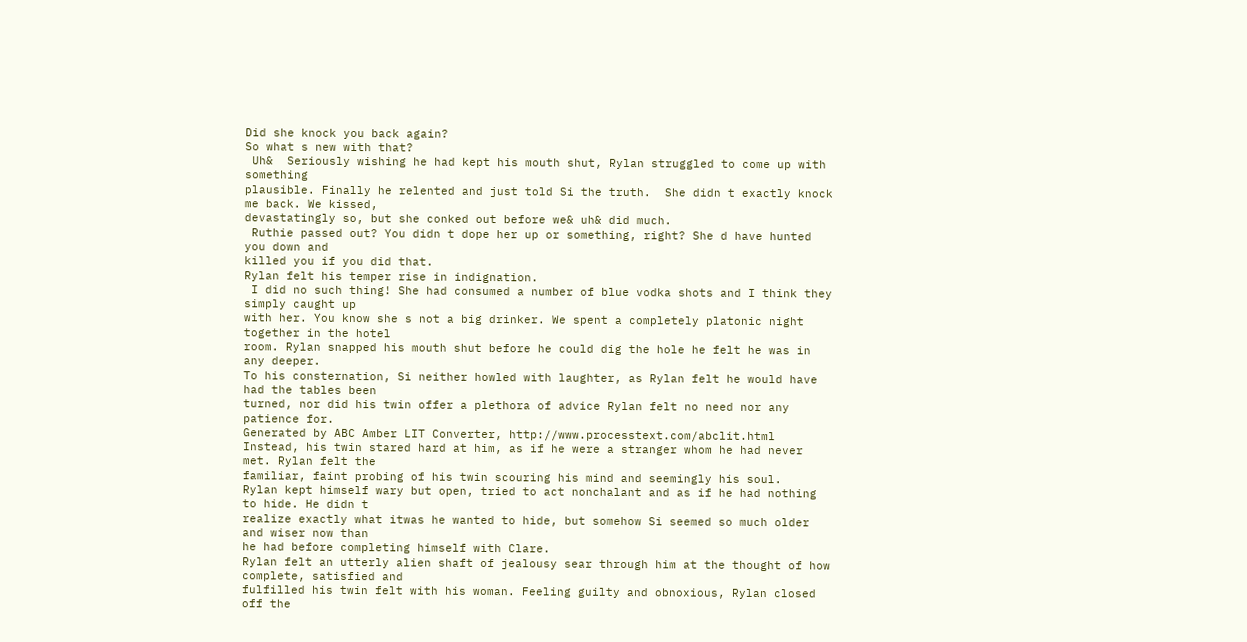Did she knock you back again?
So what s new with that?
 Uh&  Seriously wishing he had kept his mouth shut, Rylan struggled to come up with something
plausible. Finally he relented and just told Si the truth.  She didn t exactly knock me back. We kissed,
devastatingly so, but she conked out before we& uh& did much.
 Ruthie passed out? You didn t dope her up or something, right? She d have hunted you down and
killed you if you did that.
Rylan felt his temper rise in indignation.
 I did no such thing! She had consumed a number of blue vodka shots and I think they simply caught up
with her. You know she s not a big drinker. We spent a completely platonic night together in the hotel
room. Rylan snapped his mouth shut before he could dig the hole he felt he was in any deeper.
To his consternation, Si neither howled with laughter, as Rylan felt he would have had the tables been
turned, nor did his twin offer a plethora of advice Rylan felt no need nor any patience for.
Generated by ABC Amber LIT Converter, http://www.processtext.com/abclit.html
Instead, his twin stared hard at him, as if he were a stranger whom he had never met. Rylan felt the
familiar, faint probing of his twin scouring his mind and seemingly his soul.
Rylan kept himself wary but open, tried to act nonchalant and as if he had nothing to hide. He didn t
realize exactly what itwas he wanted to hide, but somehow Si seemed so much older and wiser now than
he had before completing himself with Clare.
Rylan felt an utterly alien shaft of jealousy sear through him at the thought of how complete, satisfied and
fulfilled his twin felt with his woman. Feeling guilty and obnoxious, Rylan closed off the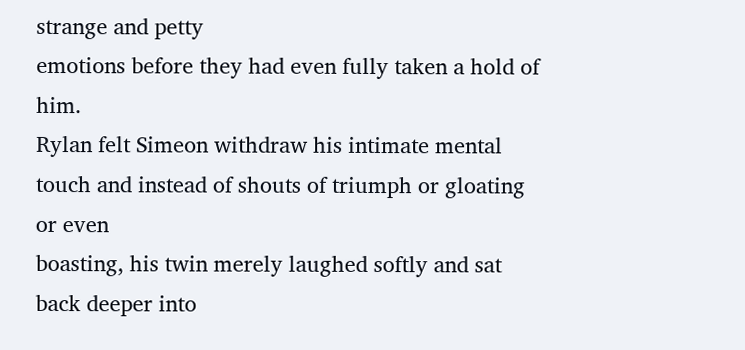strange and petty
emotions before they had even fully taken a hold of him.
Rylan felt Simeon withdraw his intimate mental touch and instead of shouts of triumph or gloating or even
boasting, his twin merely laughed softly and sat back deeper into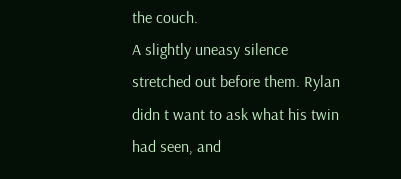the couch.
A slightly uneasy silence stretched out before them. Rylan didn t want to ask what his twin had seen, and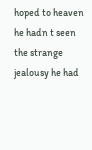hoped to heaven he hadn t seen the strange jealousy he had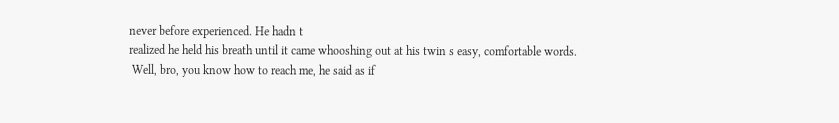never before experienced. He hadn t
realized he held his breath until it came whooshing out at his twin s easy, comfortable words.
 Well, bro, you know how to reach me, he said as if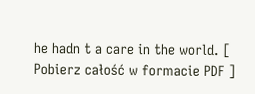he hadn t a care in the world. [ Pobierz całość w formacie PDF ]